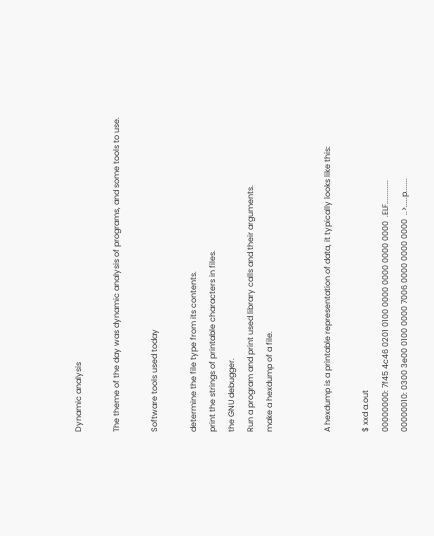Dynamic analysis

The theme of the day was dynamic analysis of programs, and some tools to use.

Software tools used today

determine the file type from its contents.
print the strings of printable characters in files.
the GNU debugger.
Run a program and print used library calls and their arguments.
make a hexdump of a file.


A hexdump is a printable representation of data, it typically looks like this:

$ xxd a.out
00000000: 7f45 4c46 0201 0100 0000 0000 0000 0000  .ELF............
00000010: 0300 3e00 0100 0000 7006 0000 0000 0000  ..>.....p.......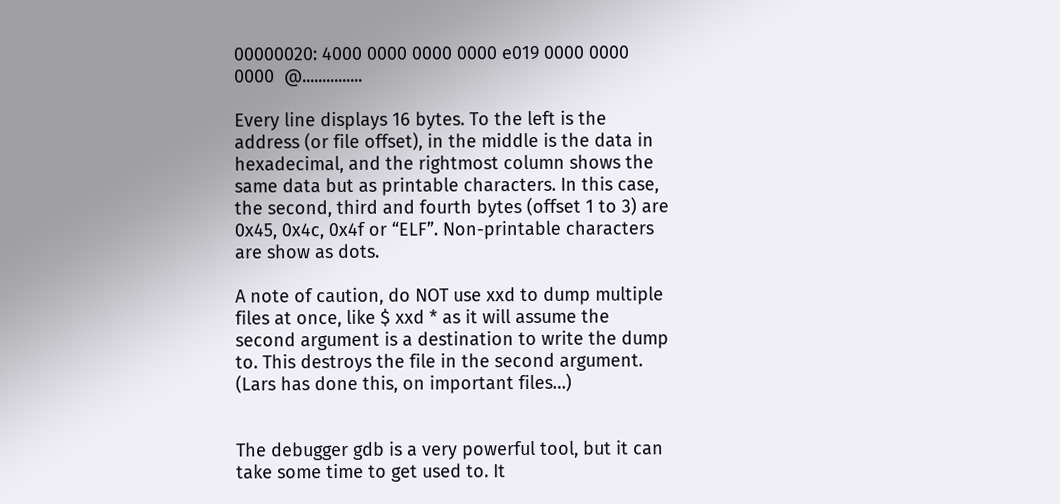00000020: 4000 0000 0000 0000 e019 0000 0000 0000  @...............

Every line displays 16 bytes. To the left is the address (or file offset), in the middle is the data in hexadecimal, and the rightmost column shows the same data but as printable characters. In this case, the second, third and fourth bytes (offset 1 to 3) are 0x45, 0x4c, 0x4f or “ELF”. Non-printable characters are show as dots.

A note of caution, do NOT use xxd to dump multiple files at once, like $ xxd * as it will assume the second argument is a destination to write the dump to. This destroys the file in the second argument. (Lars has done this, on important files…)


The debugger gdb is a very powerful tool, but it can take some time to get used to. It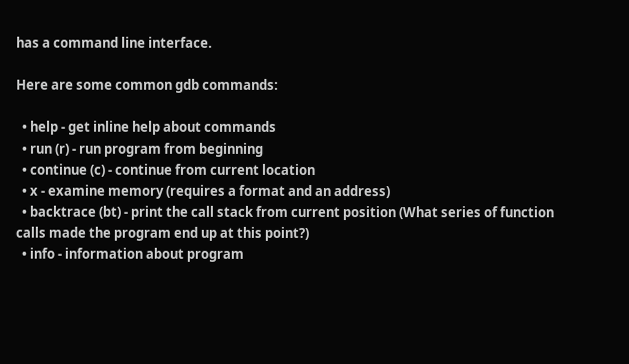has a command line interface.

Here are some common gdb commands:

  • help - get inline help about commands
  • run (r) - run program from beginning
  • continue (c) - continue from current location
  • x - examine memory (requires a format and an address)
  • backtrace (bt) - print the call stack from current position (What series of function calls made the program end up at this point?)
  • info - information about program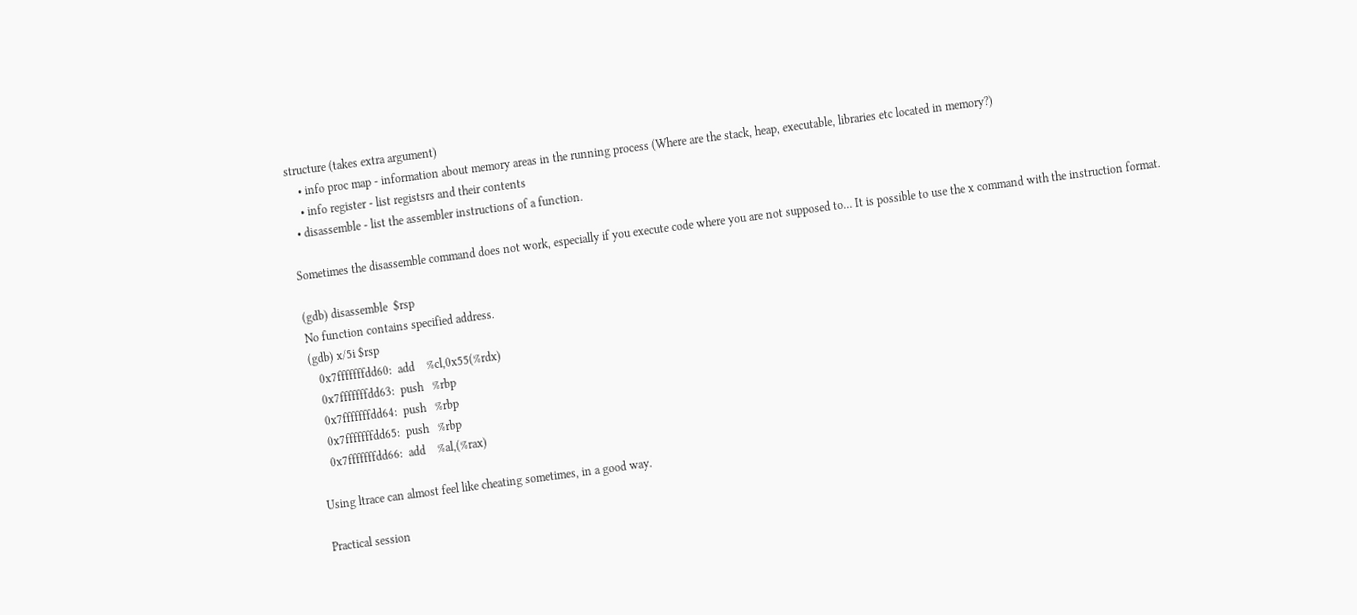structure (takes extra argument)
    • info proc map - information about memory areas in the running process (Where are the stack, heap, executable, libraries etc located in memory?)
    • info register - list registsrs and their contents
  • disassemble - list the assembler instructions of a function.

Sometimes the disassemble command does not work, especially if you execute code where you are not supposed to… It is possible to use the x command with the instruction format.

(gdb) disassemble  $rsp
No function contains specified address.
(gdb) x/5i $rsp
   0x7fffffffdd60:  add    %cl,0x55(%rdx)
   0x7fffffffdd63:  push   %rbp
   0x7fffffffdd64:  push   %rbp
   0x7fffffffdd65:  push   %rbp
   0x7fffffffdd66:  add    %al,(%rax)

Using ltrace can almost feel like cheating sometimes, in a good way.

Practical session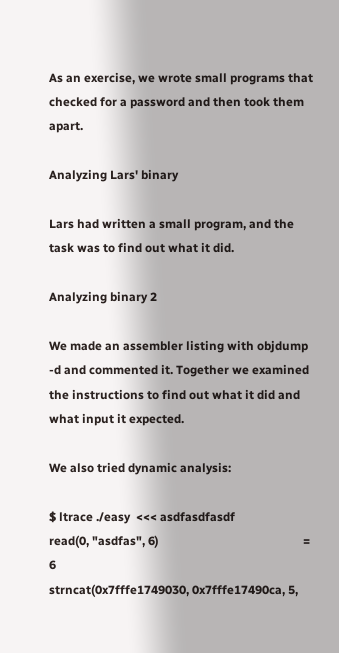As an exercise, we wrote small programs that checked for a password and then took them apart.

Analyzing Lars' binary

Lars had written a small program, and the task was to find out what it did.

Analyzing binary 2

We made an assembler listing with objdump -d and commented it. Together we examined the instructions to find out what it did and what input it expected.

We also tried dynamic analysis:

$ ltrace ./easy  <<< asdfasdfasdf
read(0, "asdfas", 6)                                                = 6
strncat(0x7fffe1749030, 0x7fffe17490ca, 5,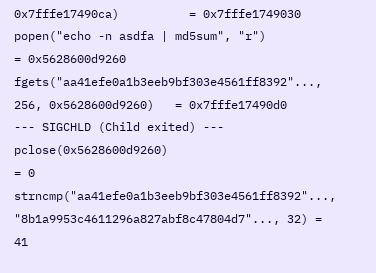0x7fffe17490ca)          = 0x7fffe1749030
popen("echo -n asdfa | md5sum", "r")                                = 0x5628600d9260
fgets("aa41efe0a1b3eeb9bf303e4561ff8392"..., 256, 0x5628600d9260)   = 0x7fffe17490d0
--- SIGCHLD (Child exited) ---
pclose(0x5628600d9260)                                              = 0
strncmp("aa41efe0a1b3eeb9bf303e4561ff8392"..., "8b1a9953c4611296a827abf8c47804d7"..., 32) = 41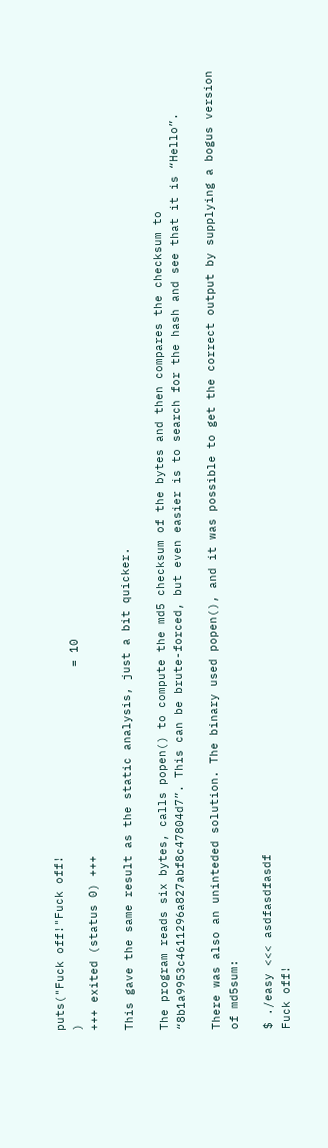puts("Fuck off!"Fuck off!
)                                                   = 10
+++ exited (status 0) +++

This gave the same result as the static analysis, just a bit quicker.

The program reads six bytes, calls popen() to compute the md5 checksum of the bytes and then compares the checksum to “8b1a9953c4611296a827abf8c47804d7”. This can be brute-forced, but even easier is to search for the hash and see that it is “Hello”.

There was also an uninteded solution. The binary used popen(), and it was possible to get the correct output by supplying a bogus version of md5sum:

$ ./easy <<< asdfasdfasdf
Fuck off!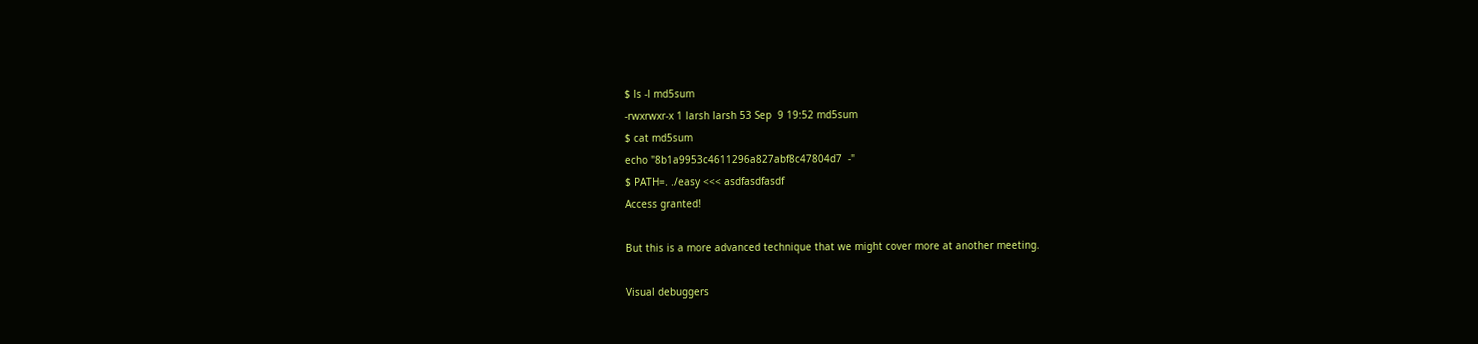$ ls -l md5sum
-rwxrwxr-x 1 larsh larsh 53 Sep  9 19:52 md5sum
$ cat md5sum
echo "8b1a9953c4611296a827abf8c47804d7  -"
$ PATH=. ./easy <<< asdfasdfasdf
Access granted!

But this is a more advanced technique that we might cover more at another meeting.

Visual debuggers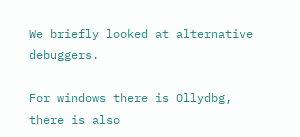We briefly looked at alternative debuggers.

For windows there is Ollydbg, there is also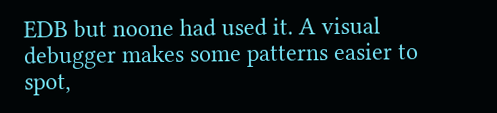EDB but noone had used it. A visual debugger makes some patterns easier to spot,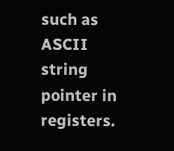such as ASCII string pointer in registers.